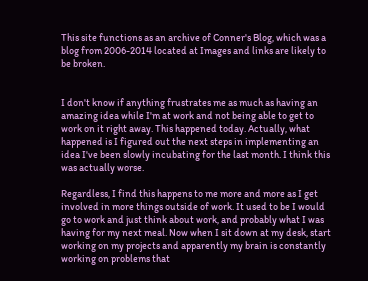This site functions as an archive of Conner's Blog, which was a blog from 2006-2014 located at Images and links are likely to be broken.


I don't know if anything frustrates me as much as having an amazing idea while I'm at work and not being able to get to work on it right away. This happened today. Actually, what happened is I figured out the next steps in implementing an idea I've been slowly incubating for the last month. I think this was actually worse.

Regardless, I find this happens to me more and more as I get involved in more things outside of work. It used to be I would go to work and just think about work, and probably what I was having for my next meal. Now when I sit down at my desk, start working on my projects and apparently my brain is constantly working on problems that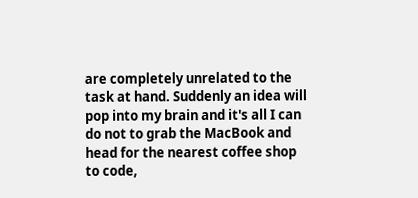are completely unrelated to the task at hand. Suddenly an idea will pop into my brain and it's all I can do not to grab the MacBook and head for the nearest coffee shop to code,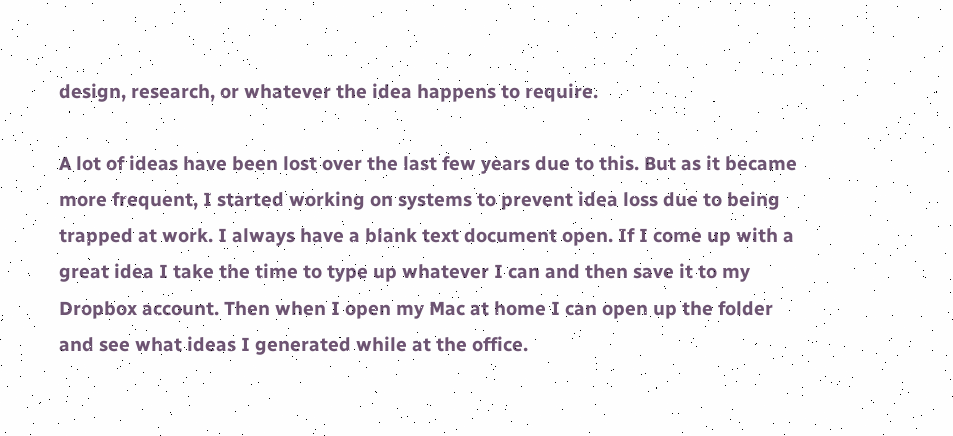design, research, or whatever the idea happens to require.

A lot of ideas have been lost over the last few years due to this. But as it became more frequent, I started working on systems to prevent idea loss due to being trapped at work. I always have a blank text document open. If I come up with a great idea I take the time to type up whatever I can and then save it to my Dropbox account. Then when I open my Mac at home I can open up the folder and see what ideas I generated while at the office.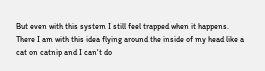But even with this system I still feel trapped when it happens. There I am with this idea flying around the inside of my head like a cat on catnip and I can't do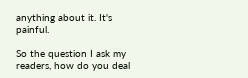anything about it. It's painful.

So the question I ask my readers, how do you deal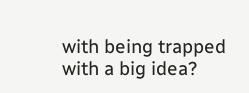with being trapped with a big idea?